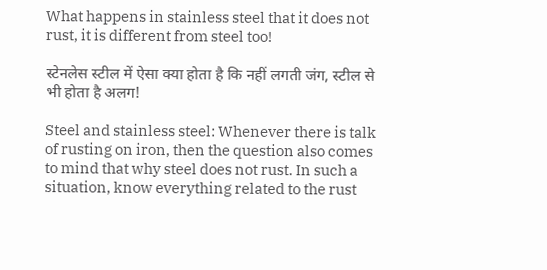What happens in stainless steel that it does not rust, it is different from steel too!

स्टेनलेस स्टील में ऐसा क्या होता है कि नहीं लगती जंग, स्टील से भी होता है अलग!

Steel and stainless steel: Whenever there is talk of rusting on iron, then the question also comes to mind that why steel does not rust. In such a situation, know everything related to the rust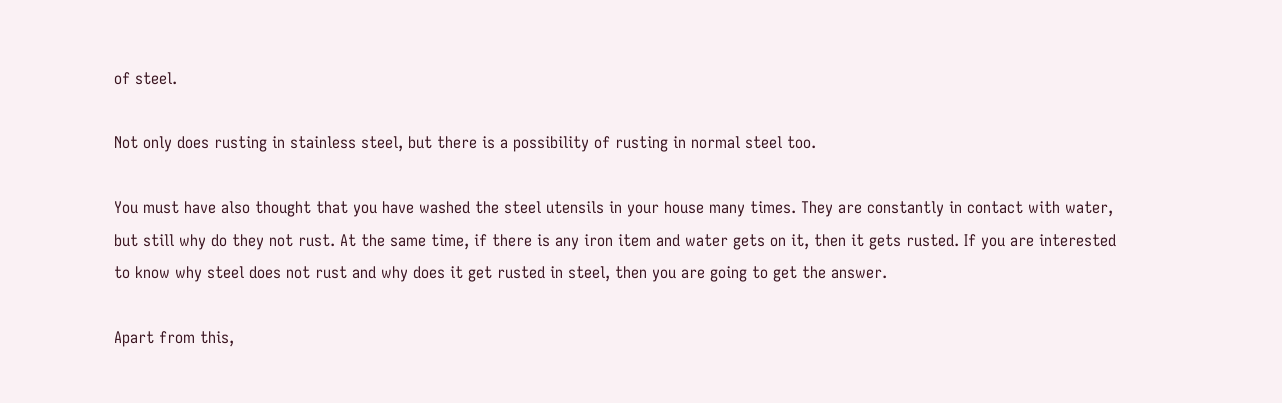of steel.

Not only does rusting in stainless steel, but there is a possibility of rusting in normal steel too.

You must have also thought that you have washed the steel utensils in your house many times. They are constantly in contact with water, but still why do they not rust. At the same time, if there is any iron item and water gets on it, then it gets rusted. If you are interested to know why steel does not rust and why does it get rusted in steel, then you are going to get the answer.

Apart from this,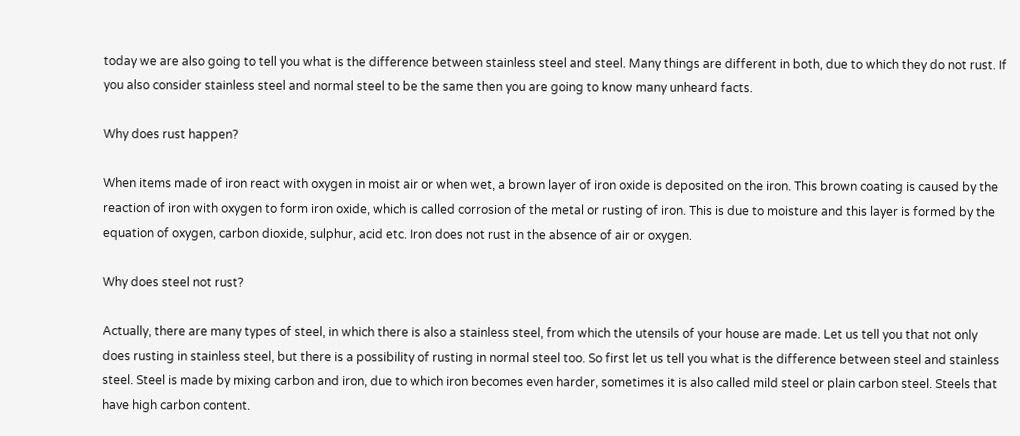today we are also going to tell you what is the difference between stainless steel and steel. Many things are different in both, due to which they do not rust. If you also consider stainless steel and normal steel to be the same then you are going to know many unheard facts.

Why does rust happen?

When items made of iron react with oxygen in moist air or when wet, a brown layer of iron oxide is deposited on the iron. This brown coating is caused by the reaction of iron with oxygen to form iron oxide, which is called corrosion of the metal or rusting of iron. This is due to moisture and this layer is formed by the equation of oxygen, carbon dioxide, sulphur, acid etc. Iron does not rust in the absence of air or oxygen.

Why does steel not rust?

Actually, there are many types of steel, in which there is also a stainless steel, from which the utensils of your house are made. Let us tell you that not only does rusting in stainless steel, but there is a possibility of rusting in normal steel too. So first let us tell you what is the difference between steel and stainless steel. Steel is made by mixing carbon and iron, due to which iron becomes even harder, sometimes it is also called mild steel or plain carbon steel. Steels that have high carbon content.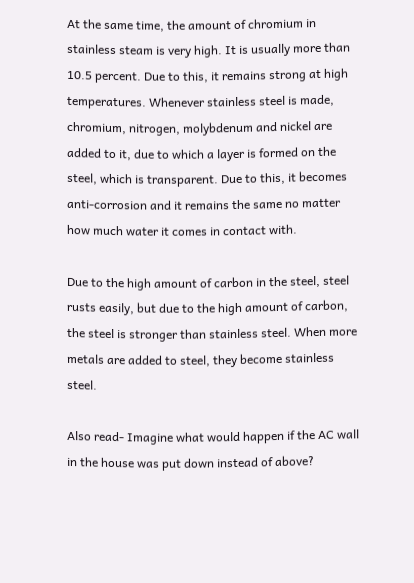At the same time, the amount of chromium in stainless steam is very high. It is usually more than 10.5 percent. Due to this, it remains strong at high temperatures. Whenever stainless steel is made, chromium, nitrogen, molybdenum and nickel are added to it, due to which a layer is formed on the steel, which is transparent. Due to this, it becomes anti-corrosion and it remains the same no matter how much water it comes in contact with.

Due to the high amount of carbon in the steel, steel rusts easily, but due to the high amount of carbon, the steel is stronger than stainless steel. When more metals are added to steel, they become stainless steel.

Also read- Imagine what would happen if the AC wall in the house was put down instead of above?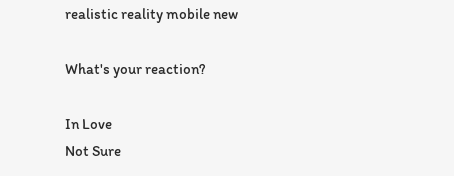realistic reality mobile new

What's your reaction?

In Love
Not Sure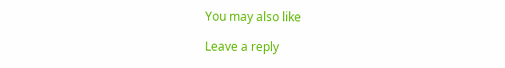You may also like

Leave a reply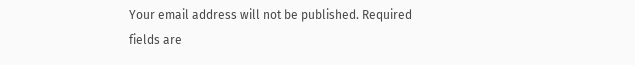Your email address will not be published. Required fields are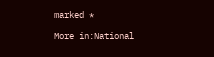marked *

More in:National